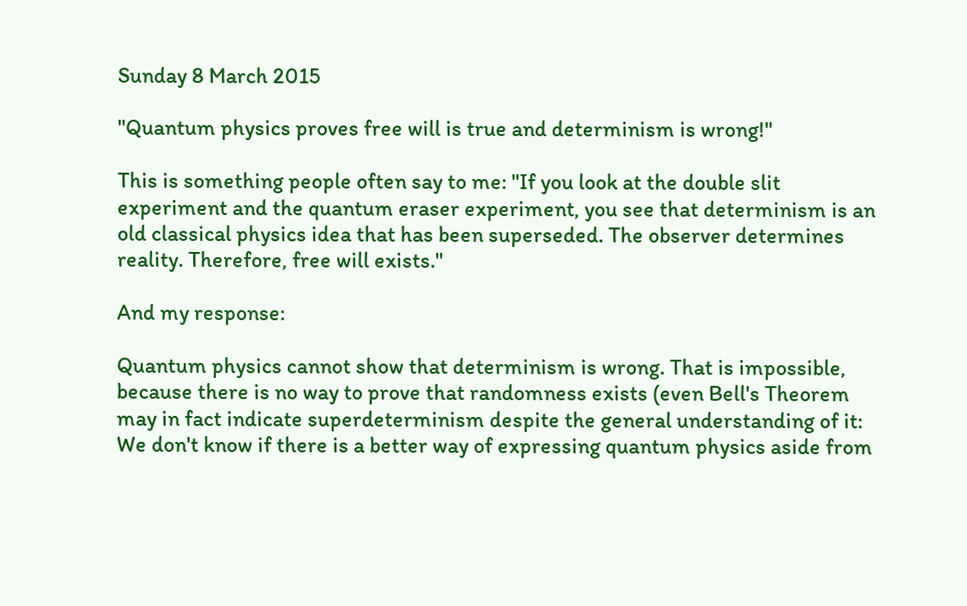Sunday 8 March 2015

"Quantum physics proves free will is true and determinism is wrong!"

This is something people often say to me: "If you look at the double slit experiment and the quantum eraser experiment, you see that determinism is an old classical physics idea that has been superseded. The observer determines reality. Therefore, free will exists."

And my response:

Quantum physics cannot show that determinism is wrong. That is impossible, because there is no way to prove that randomness exists (even Bell's Theorem may in fact indicate superdeterminism despite the general understanding of it: We don't know if there is a better way of expressing quantum physics aside from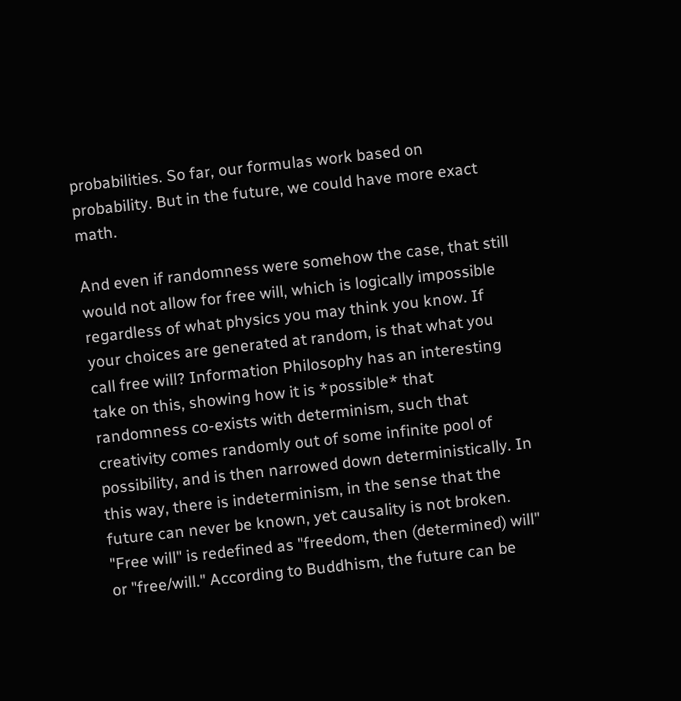probabilities. So far, our formulas work based on probability. But in the future, we could have more exact math.

And even if randomness were somehow the case, that still would not allow for free will, which is logically impossible regardless of what physics you may think you know. If your choices are generated at random, is that what you call free will? Information Philosophy has an interesting take on this, showing how it is *possible* that randomness co-exists with determinism, such that creativity comes randomly out of some infinite pool of possibility, and is then narrowed down deterministically. In this way, there is indeterminism, in the sense that the future can never be known, yet causality is not broken. "Free will" is redefined as "freedom, then (determined) will" or "free/will." According to Buddhism, the future can be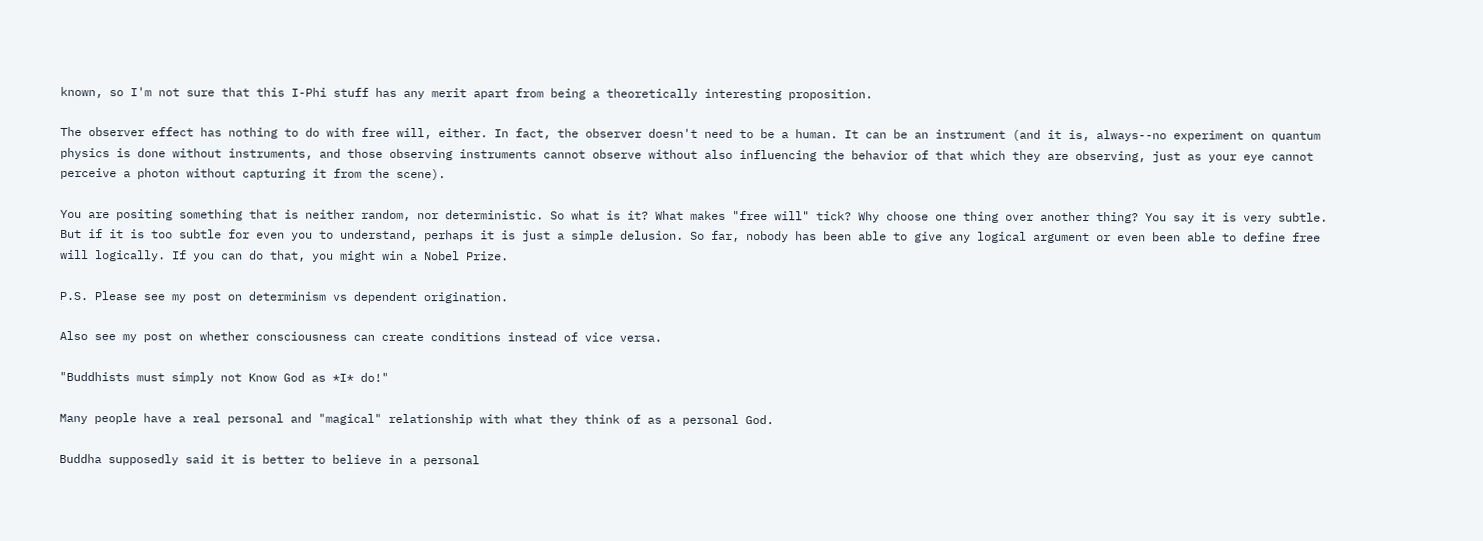known, so I'm not sure that this I-Phi stuff has any merit apart from being a theoretically interesting proposition.

The observer effect has nothing to do with free will, either. In fact, the observer doesn't need to be a human. It can be an instrument (and it is, always--no experiment on quantum physics is done without instruments, and those observing instruments cannot observe without also influencing the behavior of that which they are observing, just as your eye cannot perceive a photon without capturing it from the scene).

You are positing something that is neither random, nor deterministic. So what is it? What makes "free will" tick? Why choose one thing over another thing? You say it is very subtle. But if it is too subtle for even you to understand, perhaps it is just a simple delusion. So far, nobody has been able to give any logical argument or even been able to define free will logically. If you can do that, you might win a Nobel Prize.

P.S. Please see my post on determinism vs dependent origination.

Also see my post on whether consciousness can create conditions instead of vice versa.

"Buddhists must simply not Know God as *I* do!"

Many people have a real personal and "magical" relationship with what they think of as a personal God.

Buddha supposedly said it is better to believe in a personal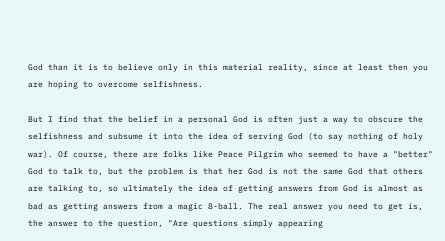God than it is to believe only in this material reality, since at least then you are hoping to overcome selfishness.

But I find that the belief in a personal God is often just a way to obscure the selfishness and subsume it into the idea of serving God (to say nothing of holy war). Of course, there are folks like Peace Pilgrim who seemed to have a "better" God to talk to, but the problem is that her God is not the same God that others are talking to, so ultimately the idea of getting answers from God is almost as bad as getting answers from a magic 8-ball. The real answer you need to get is, the answer to the question, "Are questions simply appearing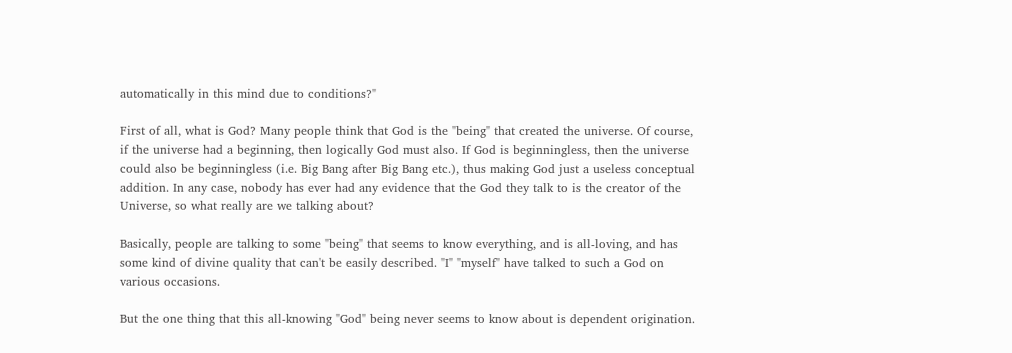automatically in this mind due to conditions?"

First of all, what is God? Many people think that God is the "being" that created the universe. Of course, if the universe had a beginning, then logically God must also. If God is beginningless, then the universe could also be beginningless (i.e. Big Bang after Big Bang etc.), thus making God just a useless conceptual addition. In any case, nobody has ever had any evidence that the God they talk to is the creator of the Universe, so what really are we talking about?

Basically, people are talking to some "being" that seems to know everything, and is all-loving, and has some kind of divine quality that can't be easily described. "I" "myself" have talked to such a God on various occasions.

But the one thing that this all-knowing "God" being never seems to know about is dependent origination.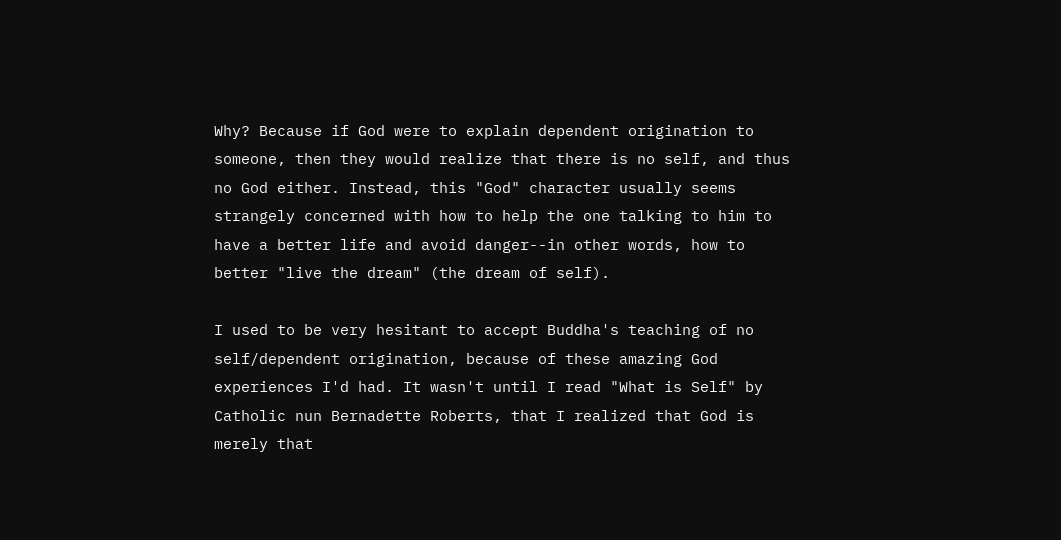Why? Because if God were to explain dependent origination to someone, then they would realize that there is no self, and thus no God either. Instead, this "God" character usually seems strangely concerned with how to help the one talking to him to have a better life and avoid danger--in other words, how to better "live the dream" (the dream of self).

I used to be very hesitant to accept Buddha's teaching of no self/dependent origination, because of these amazing God experiences I'd had. It wasn't until I read "What is Self" by Catholic nun Bernadette Roberts, that I realized that God is merely that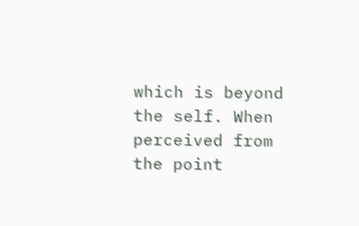which is beyond the self. When perceived from the point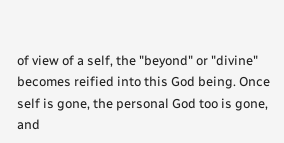of view of a self, the "beyond" or "divine" becomes reified into this God being. Once self is gone, the personal God too is gone, and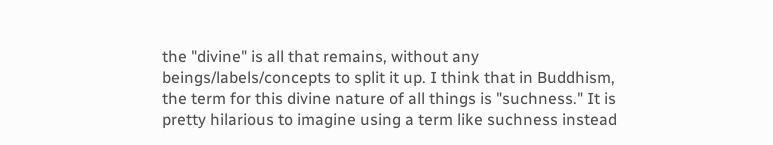the "divine" is all that remains, without any beings/labels/concepts to split it up. I think that in Buddhism, the term for this divine nature of all things is "suchness." It is pretty hilarious to imagine using a term like suchness instead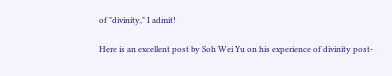of "divinity," I admit!

Here is an excellent post by Soh Wei Yu on his experience of divinity post-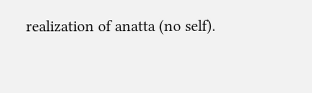realization of anatta (no self).